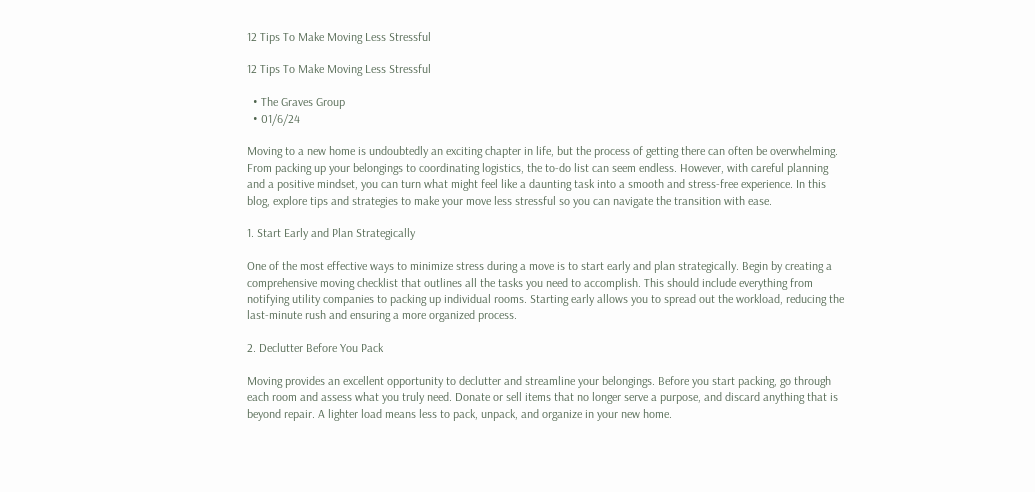12 Tips To Make Moving Less Stressful

12 Tips To Make Moving Less Stressful

  • The Graves Group
  • 01/6/24

Moving to a new home is undoubtedly an exciting chapter in life, but the process of getting there can often be overwhelming. From packing up your belongings to coordinating logistics, the to-do list can seem endless. However, with careful planning and a positive mindset, you can turn what might feel like a daunting task into a smooth and stress-free experience. In this blog, explore tips and strategies to make your move less stressful so you can navigate the transition with ease.

1. Start Early and Plan Strategically

One of the most effective ways to minimize stress during a move is to start early and plan strategically. Begin by creating a comprehensive moving checklist that outlines all the tasks you need to accomplish. This should include everything from notifying utility companies to packing up individual rooms. Starting early allows you to spread out the workload, reducing the last-minute rush and ensuring a more organized process.

2. Declutter Before You Pack

Moving provides an excellent opportunity to declutter and streamline your belongings. Before you start packing, go through each room and assess what you truly need. Donate or sell items that no longer serve a purpose, and discard anything that is beyond repair. A lighter load means less to pack, unpack, and organize in your new home.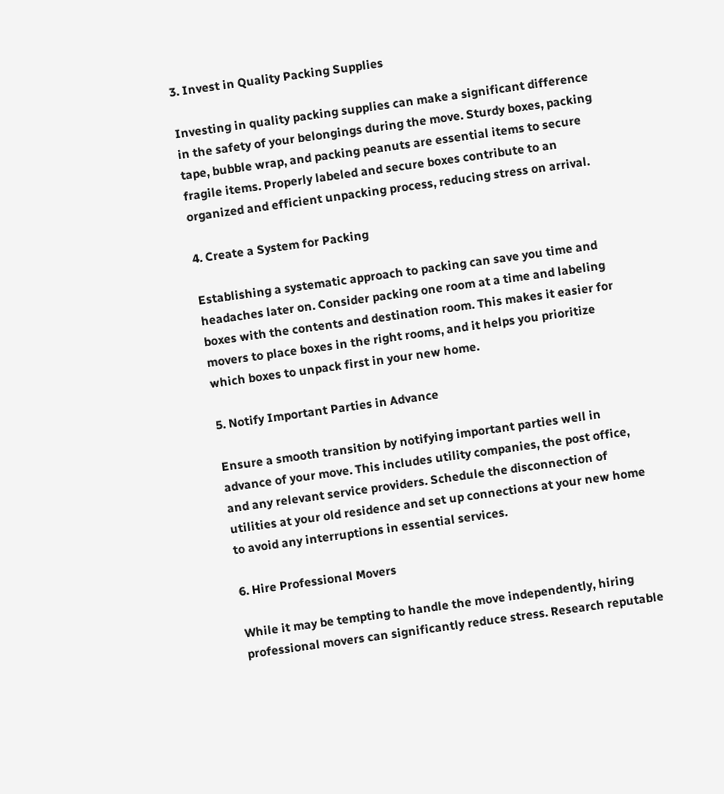3. Invest in Quality Packing Supplies

Investing in quality packing supplies can make a significant difference in the safety of your belongings during the move. Sturdy boxes, packing tape, bubble wrap, and packing peanuts are essential items to secure fragile items. Properly labeled and secure boxes contribute to an organized and efficient unpacking process, reducing stress on arrival.

4. Create a System for Packing

Establishing a systematic approach to packing can save you time and headaches later on. Consider packing one room at a time and labeling boxes with the contents and destination room. This makes it easier for movers to place boxes in the right rooms, and it helps you prioritize which boxes to unpack first in your new home.

5. Notify Important Parties in Advance

Ensure a smooth transition by notifying important parties well in advance of your move. This includes utility companies, the post office, and any relevant service providers. Schedule the disconnection of utilities at your old residence and set up connections at your new home to avoid any interruptions in essential services.

6. Hire Professional Movers

While it may be tempting to handle the move independently, hiring professional movers can significantly reduce stress. Research reputable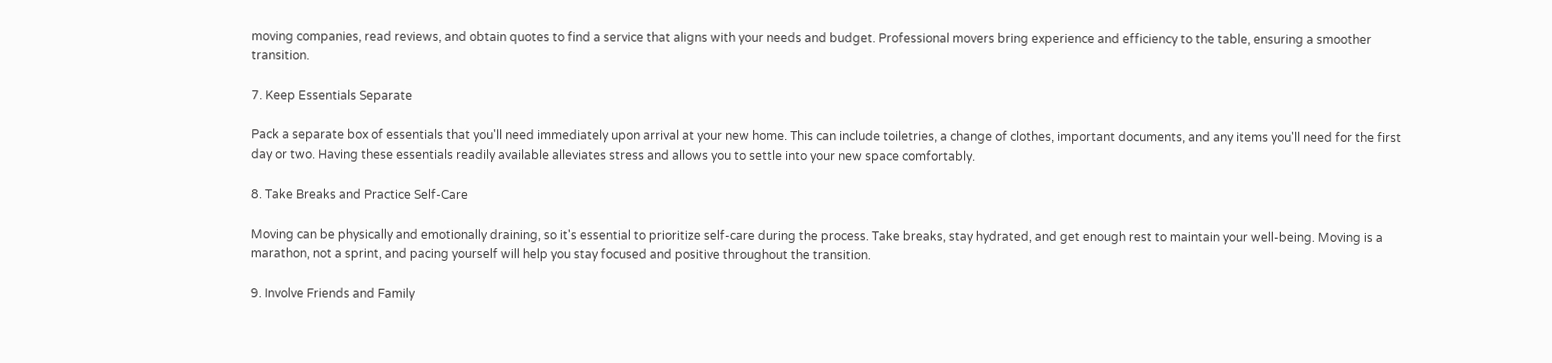moving companies, read reviews, and obtain quotes to find a service that aligns with your needs and budget. Professional movers bring experience and efficiency to the table, ensuring a smoother transition.

7. Keep Essentials Separate

Pack a separate box of essentials that you'll need immediately upon arrival at your new home. This can include toiletries, a change of clothes, important documents, and any items you'll need for the first day or two. Having these essentials readily available alleviates stress and allows you to settle into your new space comfortably.

8. Take Breaks and Practice Self-Care

Moving can be physically and emotionally draining, so it's essential to prioritize self-care during the process. Take breaks, stay hydrated, and get enough rest to maintain your well-being. Moving is a marathon, not a sprint, and pacing yourself will help you stay focused and positive throughout the transition.

9. Involve Friends and Family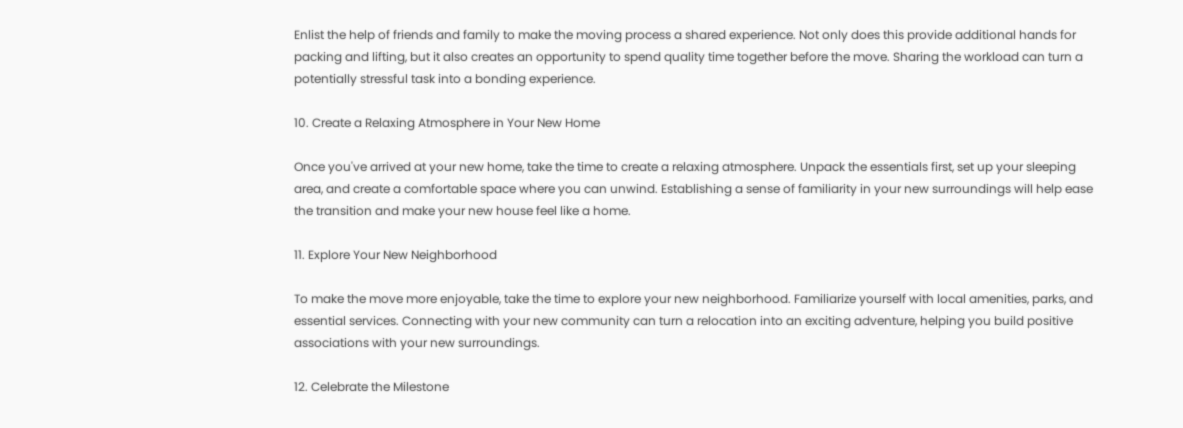Enlist the help of friends and family to make the moving process a shared experience. Not only does this provide additional hands for packing and lifting, but it also creates an opportunity to spend quality time together before the move. Sharing the workload can turn a potentially stressful task into a bonding experience.

10. Create a Relaxing Atmosphere in Your New Home

Once you've arrived at your new home, take the time to create a relaxing atmosphere. Unpack the essentials first, set up your sleeping area, and create a comfortable space where you can unwind. Establishing a sense of familiarity in your new surroundings will help ease the transition and make your new house feel like a home.

11. Explore Your New Neighborhood

To make the move more enjoyable, take the time to explore your new neighborhood. Familiarize yourself with local amenities, parks, and essential services. Connecting with your new community can turn a relocation into an exciting adventure, helping you build positive associations with your new surroundings.

12. Celebrate the Milestone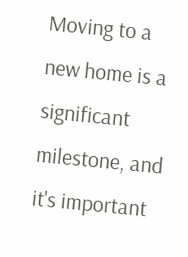Moving to a new home is a significant milestone, and it's important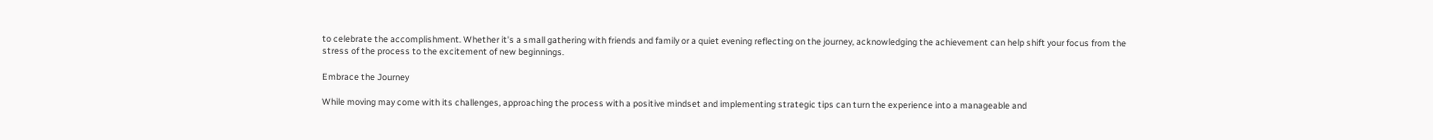to celebrate the accomplishment. Whether it's a small gathering with friends and family or a quiet evening reflecting on the journey, acknowledging the achievement can help shift your focus from the stress of the process to the excitement of new beginnings.

Embrace the Journey

While moving may come with its challenges, approaching the process with a positive mindset and implementing strategic tips can turn the experience into a manageable and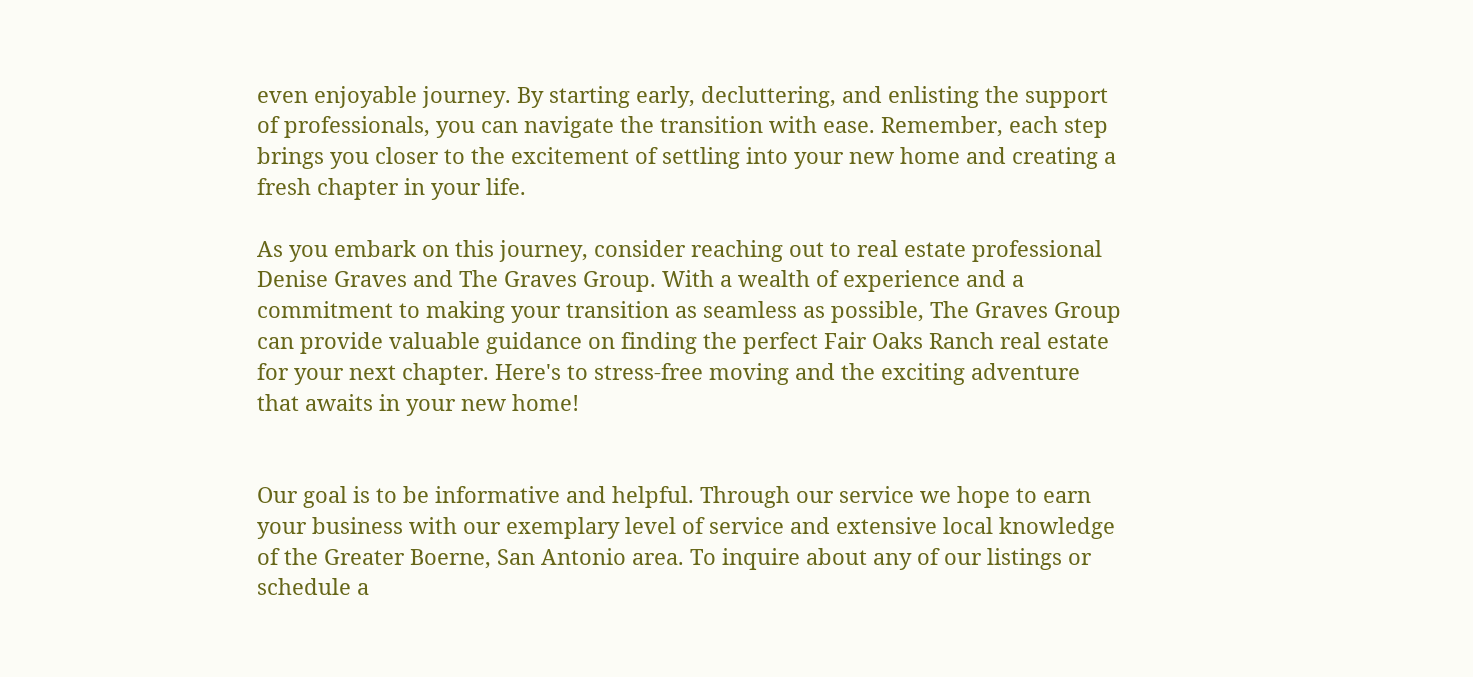even enjoyable journey. By starting early, decluttering, and enlisting the support of professionals, you can navigate the transition with ease. Remember, each step brings you closer to the excitement of settling into your new home and creating a fresh chapter in your life.

As you embark on this journey, consider reaching out to real estate professional Denise Graves and The Graves Group. With a wealth of experience and a commitment to making your transition as seamless as possible, The Graves Group can provide valuable guidance on finding the perfect Fair Oaks Ranch real estate for your next chapter. Here's to stress-free moving and the exciting adventure that awaits in your new home!


Our goal is to be informative and helpful. Through our service we hope to earn your business with our exemplary level of service and extensive local knowledge of the Greater Boerne, San Antonio area. To inquire about any of our listings or schedule a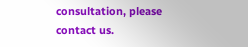consultation, please contact us.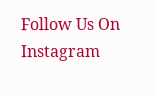Follow Us On Instagram